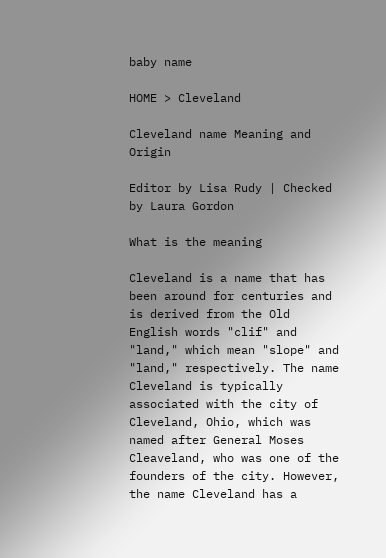baby name

HOME > Cleveland

Cleveland name Meaning and Origin

Editor by Lisa Rudy | Checked by Laura Gordon

What is the meaning

Cleveland is a name that has been around for centuries and is derived from the Old English words "clif" and "land," which mean "slope" and "land," respectively. The name Cleveland is typically associated with the city of Cleveland, Ohio, which was named after General Moses Cleaveland, who was one of the founders of the city. However, the name Cleveland has a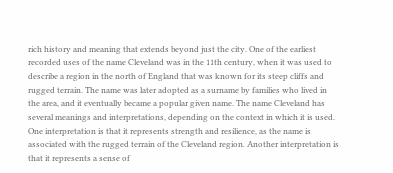rich history and meaning that extends beyond just the city. One of the earliest recorded uses of the name Cleveland was in the 11th century, when it was used to describe a region in the north of England that was known for its steep cliffs and rugged terrain. The name was later adopted as a surname by families who lived in the area, and it eventually became a popular given name. The name Cleveland has several meanings and interpretations, depending on the context in which it is used. One interpretation is that it represents strength and resilience, as the name is associated with the rugged terrain of the Cleveland region. Another interpretation is that it represents a sense of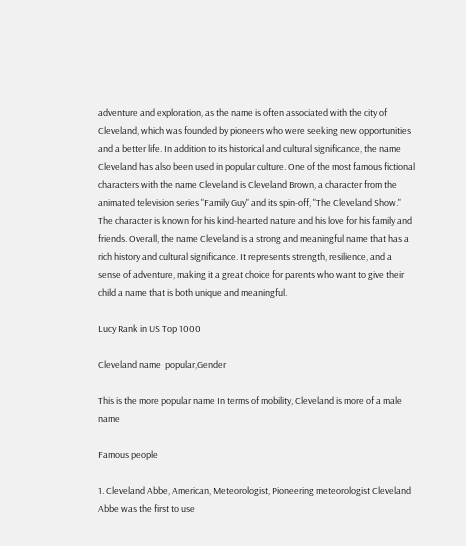adventure and exploration, as the name is often associated with the city of Cleveland, which was founded by pioneers who were seeking new opportunities and a better life. In addition to its historical and cultural significance, the name Cleveland has also been used in popular culture. One of the most famous fictional characters with the name Cleveland is Cleveland Brown, a character from the animated television series "Family Guy" and its spin-off, "The Cleveland Show." The character is known for his kind-hearted nature and his love for his family and friends. Overall, the name Cleveland is a strong and meaningful name that has a rich history and cultural significance. It represents strength, resilience, and a sense of adventure, making it a great choice for parents who want to give their child a name that is both unique and meaningful.

Lucy Rank in US Top 1000

Cleveland name  popular,Gender

This is the more popular name In terms of mobility, Cleveland is more of a male name

Famous people

1. Cleveland Abbe, American, Meteorologist, Pioneering meteorologist Cleveland Abbe was the first to use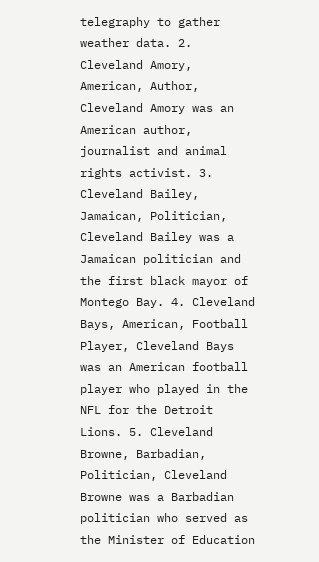telegraphy to gather weather data. 2. Cleveland Amory, American, Author, Cleveland Amory was an American author, journalist and animal rights activist. 3. Cleveland Bailey, Jamaican, Politician, Cleveland Bailey was a Jamaican politician and the first black mayor of Montego Bay. 4. Cleveland Bays, American, Football Player, Cleveland Bays was an American football player who played in the NFL for the Detroit Lions. 5. Cleveland Browne, Barbadian, Politician, Cleveland Browne was a Barbadian politician who served as the Minister of Education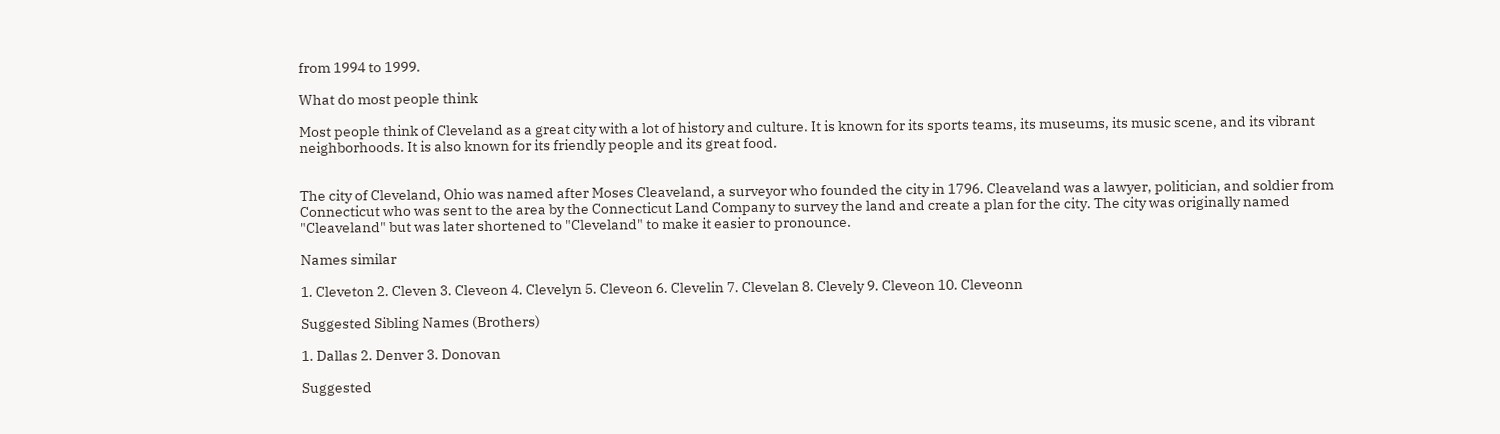from 1994 to 1999.

What do most people think

Most people think of Cleveland as a great city with a lot of history and culture. It is known for its sports teams, its museums, its music scene, and its vibrant neighborhoods. It is also known for its friendly people and its great food.


The city of Cleveland, Ohio was named after Moses Cleaveland, a surveyor who founded the city in 1796. Cleaveland was a lawyer, politician, and soldier from Connecticut who was sent to the area by the Connecticut Land Company to survey the land and create a plan for the city. The city was originally named "Cleaveland" but was later shortened to "Cleveland" to make it easier to pronounce.

Names similar

1. Cleveton 2. Cleven 3. Cleveon 4. Clevelyn 5. Cleveon 6. Clevelin 7. Clevelan 8. Clevely 9. Cleveon 10. Cleveonn

Suggested Sibling Names (Brothers)

1. Dallas 2. Denver 3. Donovan

Suggested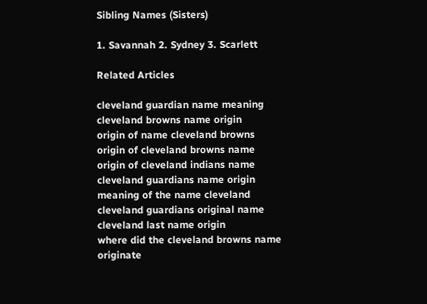Sibling Names (Sisters)

1. Savannah 2. Sydney 3. Scarlett

Related Articles

cleveland guardian name meaning
cleveland browns name origin
origin of name cleveland browns
origin of cleveland browns name
origin of cleveland indians name
cleveland guardians name origin
meaning of the name cleveland
cleveland guardians original name
cleveland last name origin
where did the cleveland browns name originate